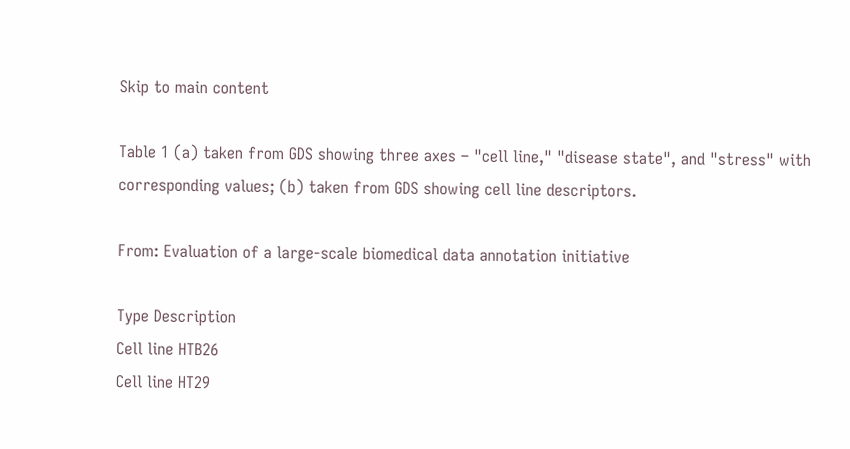Skip to main content

Table 1 (a) taken from GDS showing three axes – "cell line," "disease state", and "stress" with corresponding values; (b) taken from GDS showing cell line descriptors.

From: Evaluation of a large-scale biomedical data annotation initiative

Type Description
Cell line HTB26
Cell line HT29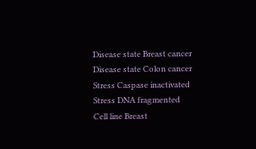Disease state Breast cancer
Disease state Colon cancer
Stress Caspase inactivated
Stress DNA fragmented
Cell line Breast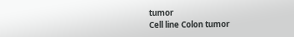tumor
Cell line Colon tumor